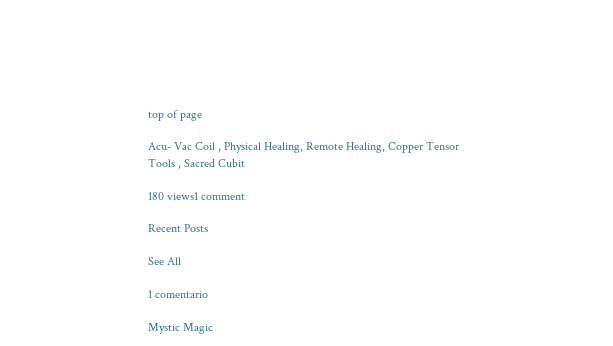top of page

Acu- Vac Coil , Physical Healing, Remote Healing, Copper Tensor Tools , Sacred Cubit

180 views1 comment

Recent Posts

See All

1 comentario

Mystic Magic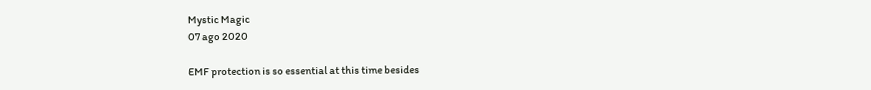Mystic Magic
07 ago 2020

EMF protection is so essential at this time besides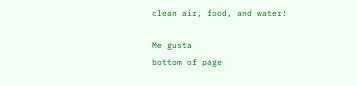clean air, food, and water!

Me gusta
bottom of page